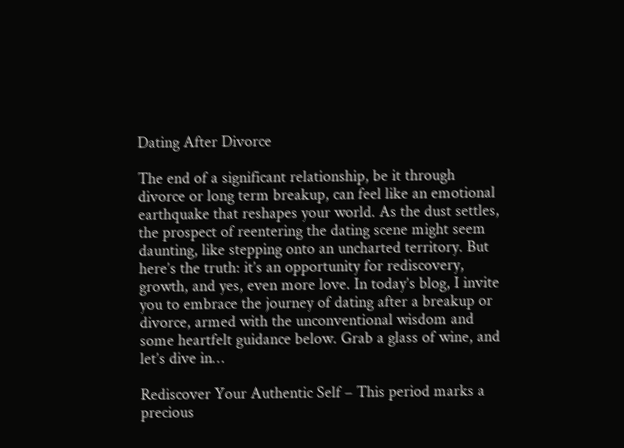Dating After Divorce

The end of a significant relationship, be it through divorce or long term breakup, can feel like an emotional earthquake that reshapes your world. As the dust settles, the prospect of reentering the dating scene might seem daunting, like stepping onto an uncharted territory. But here’s the truth: it’s an opportunity for rediscovery, growth, and yes, even more love. In today’s blog, I invite you to embrace the journey of dating after a breakup or divorce, armed with the unconventional wisdom and some heartfelt guidance below. Grab a glass of wine, and let’s dive in…

Rediscover Your Authentic Self – This period marks a precious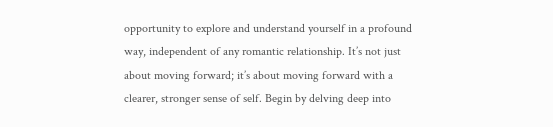opportunity to explore and understand yourself in a profound way, independent of any romantic relationship. It’s not just about moving forward; it’s about moving forward with a clearer, stronger sense of self. Begin by delving deep into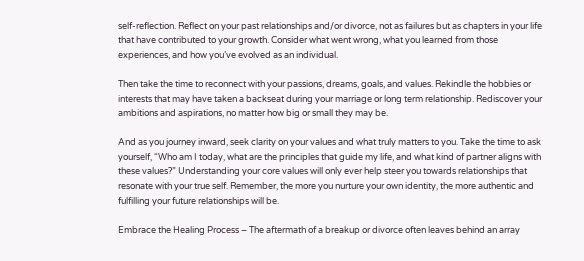self-reflection. Reflect on your past relationships and/or divorce, not as failures but as chapters in your life that have contributed to your growth. Consider what went wrong, what you learned from those experiences, and how you’ve evolved as an individual.

Then take the time to reconnect with your passions, dreams, goals, and values. Rekindle the hobbies or interests that may have taken a backseat during your marriage or long term relationship. Rediscover your ambitions and aspirations, no matter how big or small they may be.

And as you journey inward, seek clarity on your values and what truly matters to you. Take the time to ask yourself, “Who am I today, what are the principles that guide my life, and what kind of partner aligns with these values?” Understanding your core values will only ever help steer you towards relationships that resonate with your true self. Remember, the more you nurture your own identity, the more authentic and fulfilling your future relationships will be.

Embrace the Healing Process – The aftermath of a breakup or divorce often leaves behind an array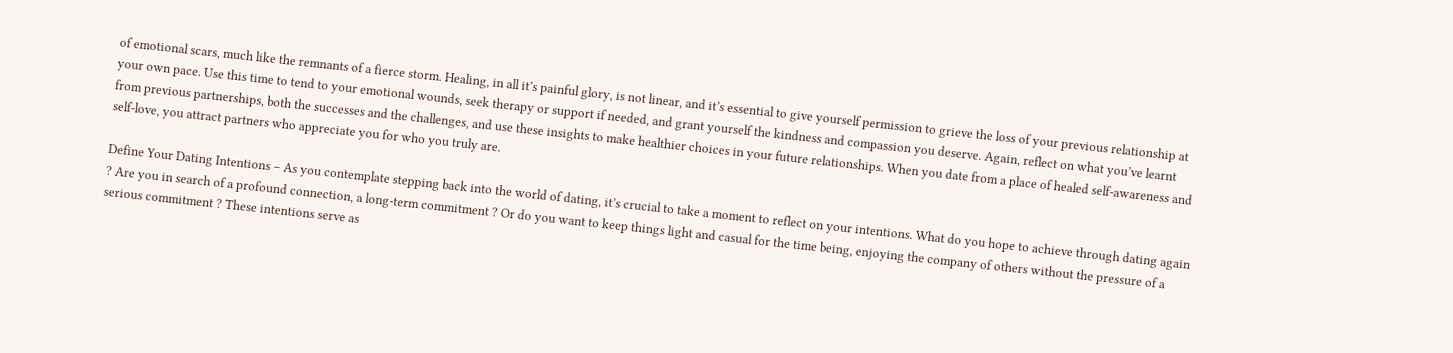of emotional scars, much like the remnants of a fierce storm. Healing, in all it’s painful glory, is not linear, and it’s essential to give yourself permission to grieve the loss of your previous relationship at your own pace. Use this time to tend to your emotional wounds, seek therapy or support if needed, and grant yourself the kindness and compassion you deserve. Again, reflect on what you’ve learnt from previous partnerships, both the successes and the challenges, and use these insights to make healthier choices in your future relationships. When you date from a place of healed self-awareness and self-love, you attract partners who appreciate you for who you truly are.

Define Your Dating Intentions – As you contemplate stepping back into the world of dating, it’s crucial to take a moment to reflect on your intentions. What do you hope to achieve through dating again ? Are you in search of a profound connection, a long-term commitment ? Or do you want to keep things light and casual for the time being, enjoying the company of others without the pressure of a serious commitment ? These intentions serve as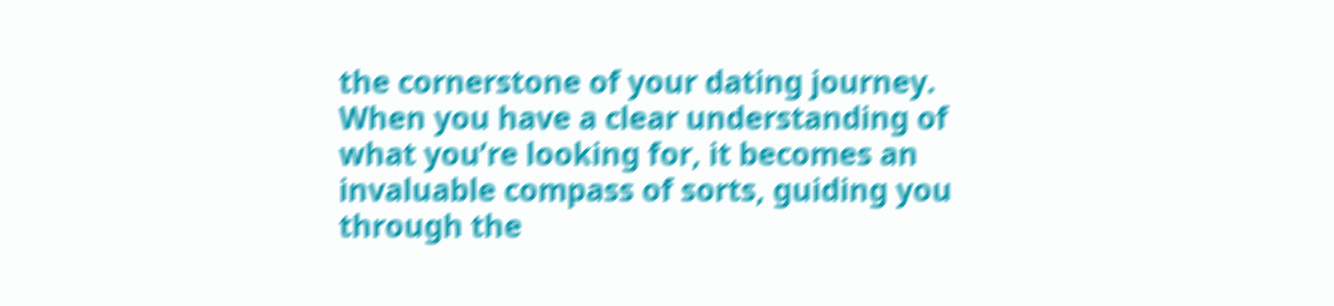the cornerstone of your dating journey. When you have a clear understanding of what you’re looking for, it becomes an invaluable compass of sorts, guiding you through the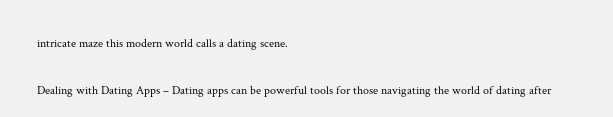intricate maze this modern world calls a dating scene.

Dealing with Dating Apps – Dating apps can be powerful tools for those navigating the world of dating after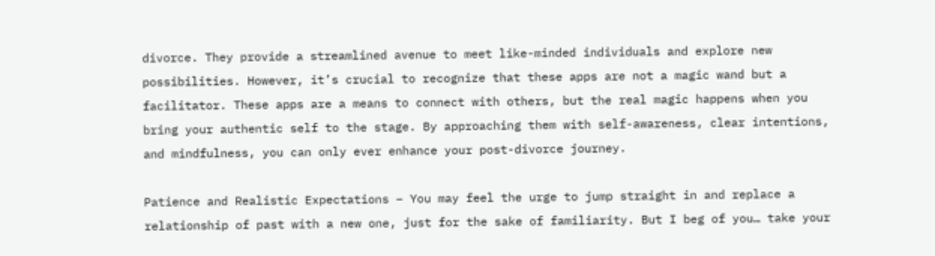divorce. They provide a streamlined avenue to meet like-minded individuals and explore new possibilities. However, it’s crucial to recognize that these apps are not a magic wand but a facilitator. These apps are a means to connect with others, but the real magic happens when you bring your authentic self to the stage. By approaching them with self-awareness, clear intentions, and mindfulness, you can only ever enhance your post-divorce journey.

Patience and Realistic Expectations – You may feel the urge to jump straight in and replace a relationship of past with a new one, just for the sake of familiarity. But I beg of you… take your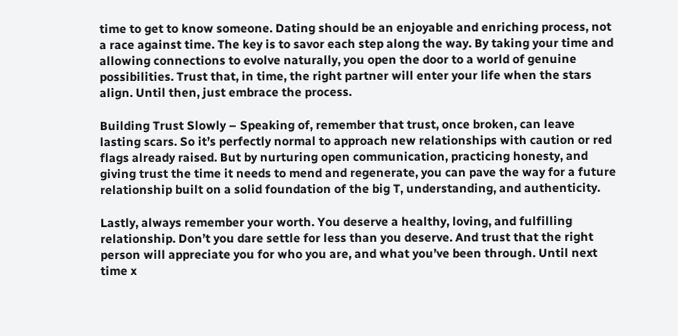time to get to know someone. Dating should be an enjoyable and enriching process, not a race against time. The key is to savor each step along the way. By taking your time and allowing connections to evolve naturally, you open the door to a world of genuine possibilities. Trust that, in time, the right partner will enter your life when the stars align. Until then, just embrace the process.

Building Trust Slowly – Speaking of, remember that trust, once broken, can leave lasting scars. So it’s perfectly normal to approach new relationships with caution or red flags already raised. But by nurturing open communication, practicing honesty, and giving trust the time it needs to mend and regenerate, you can pave the way for a future relationship built on a solid foundation of the big T, understanding, and authenticity.

Lastly, always remember your worth. You deserve a healthy, loving, and fulfilling relationship. Don’t you dare settle for less than you deserve. And trust that the right person will appreciate you for who you are, and what you’ve been through. Until next time x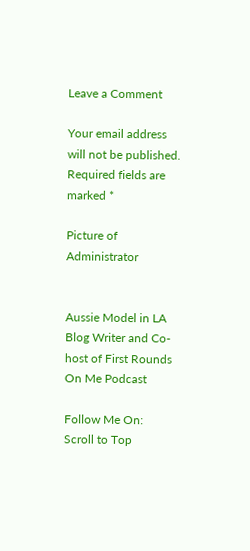Leave a Comment

Your email address will not be published. Required fields are marked *

Picture of Administrator


Aussie Model in LA  Blog Writer and Co-host of First Rounds On Me Podcast

Follow Me On:
Scroll to Top